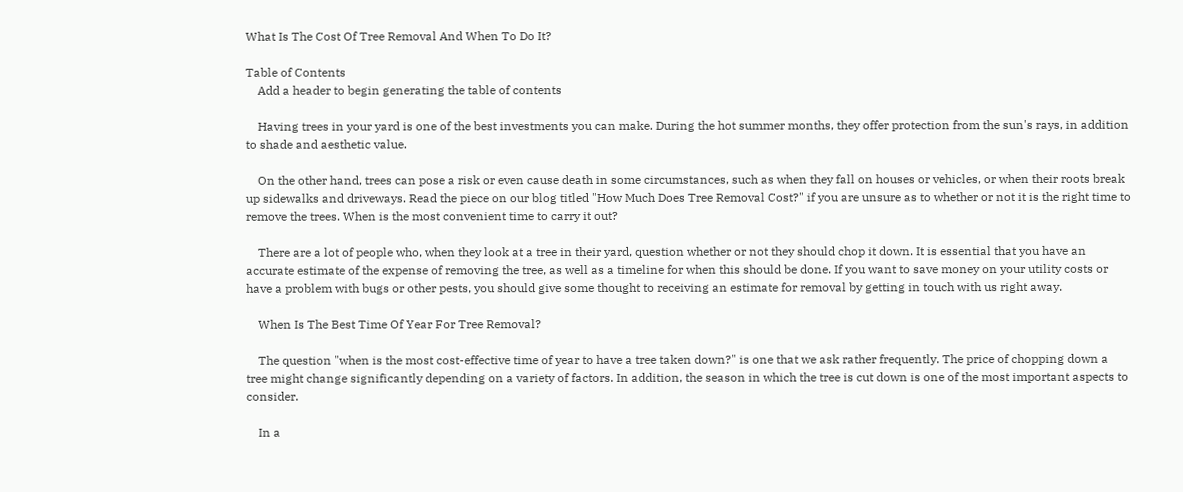What Is The Cost Of Tree Removal And When To Do It?

Table of Contents
    Add a header to begin generating the table of contents

    Having trees in your yard is one of the best investments you can make. During the hot summer months, they offer protection from the sun's rays, in addition to shade and aesthetic value.

    On the other hand, trees can pose a risk or even cause death in some circumstances, such as when they fall on houses or vehicles, or when their roots break up sidewalks and driveways. Read the piece on our blog titled "How Much Does Tree Removal Cost?" if you are unsure as to whether or not it is the right time to remove the trees. When is the most convenient time to carry it out?

    There are a lot of people who, when they look at a tree in their yard, question whether or not they should chop it down. It is essential that you have an accurate estimate of the expense of removing the tree, as well as a timeline for when this should be done. If you want to save money on your utility costs or have a problem with bugs or other pests, you should give some thought to receiving an estimate for removal by getting in touch with us right away.

    When Is The Best Time Of Year For Tree Removal?

    The question "when is the most cost-effective time of year to have a tree taken down?" is one that we ask rather frequently. The price of chopping down a tree might change significantly depending on a variety of factors. In addition, the season in which the tree is cut down is one of the most important aspects to consider.

    In a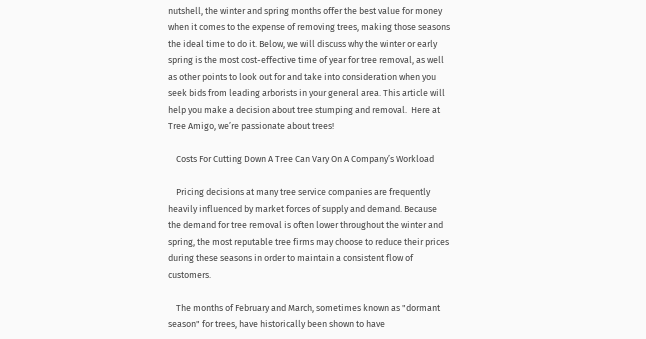nutshell, the winter and spring months offer the best value for money when it comes to the expense of removing trees, making those seasons the ideal time to do it. Below, we will discuss why the winter or early spring is the most cost-effective time of year for tree removal, as well as other points to look out for and take into consideration when you seek bids from leading arborists in your general area. This article will help you make a decision about tree stumping and removal.  Here at Tree Amigo, we’re passionate about trees!

    Costs For Cutting Down A Tree Can Vary On A Company’s Workload

    Pricing decisions at many tree service companies are frequently heavily influenced by market forces of supply and demand. Because the demand for tree removal is often lower throughout the winter and spring, the most reputable tree firms may choose to reduce their prices during these seasons in order to maintain a consistent flow of customers.

    The months of February and March, sometimes known as "dormant season" for trees, have historically been shown to have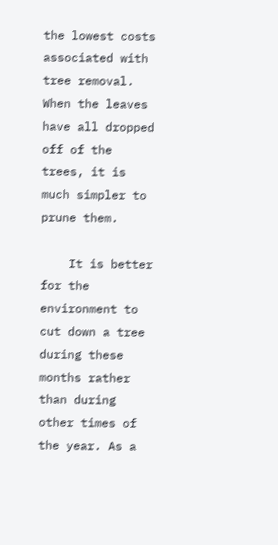the lowest costs associated with tree removal. When the leaves have all dropped off of the trees, it is much simpler to prune them.

    It is better for the environment to cut down a tree during these months rather than during other times of the year. As a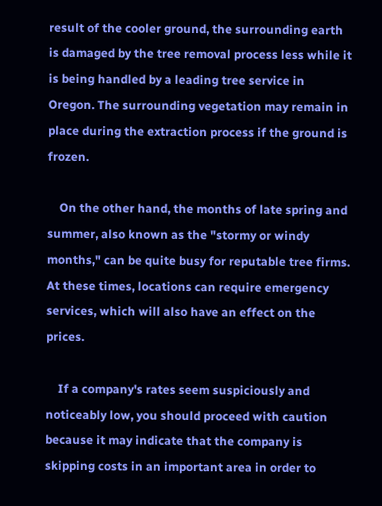result of the cooler ground, the surrounding earth is damaged by the tree removal process less while it is being handled by a leading tree service in Oregon. The surrounding vegetation may remain in place during the extraction process if the ground is frozen.

    On the other hand, the months of late spring and summer, also known as the "stormy or windy months," can be quite busy for reputable tree firms. At these times, locations can require emergency services, which will also have an effect on the prices.

    If a company's rates seem suspiciously and noticeably low, you should proceed with caution because it may indicate that the company is skipping costs in an important area in order to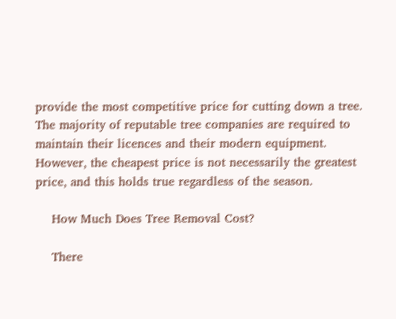provide the most competitive price for cutting down a tree. The majority of reputable tree companies are required to maintain their licences and their modern equipment. However, the cheapest price is not necessarily the greatest price, and this holds true regardless of the season.

    How Much Does Tree Removal Cost?

    There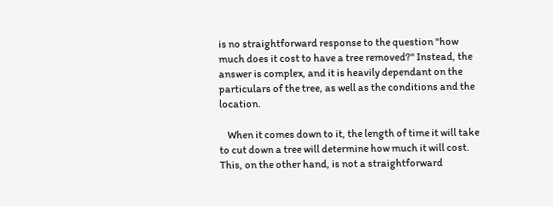is no straightforward response to the question "how much does it cost to have a tree removed?" Instead, the answer is complex, and it is heavily dependant on the particulars of the tree, as well as the conditions and the location.

    When it comes down to it, the length of time it will take to cut down a tree will determine how much it will cost. This, on the other hand, is not a straightforward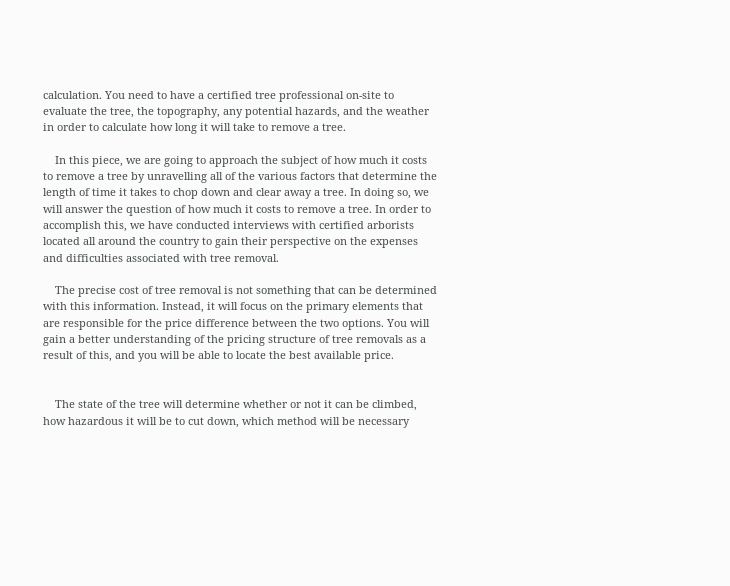calculation. You need to have a certified tree professional on-site to evaluate the tree, the topography, any potential hazards, and the weather in order to calculate how long it will take to remove a tree.

    In this piece, we are going to approach the subject of how much it costs to remove a tree by unravelling all of the various factors that determine the length of time it takes to chop down and clear away a tree. In doing so, we will answer the question of how much it costs to remove a tree. In order to accomplish this, we have conducted interviews with certified arborists located all around the country to gain their perspective on the expenses and difficulties associated with tree removal.

    The precise cost of tree removal is not something that can be determined with this information. Instead, it will focus on the primary elements that are responsible for the price difference between the two options. You will gain a better understanding of the pricing structure of tree removals as a result of this, and you will be able to locate the best available price.


    The state of the tree will determine whether or not it can be climbed, how hazardous it will be to cut down, which method will be necessary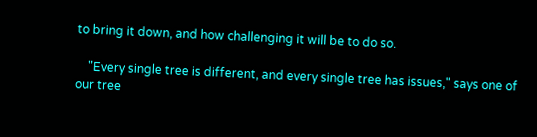to bring it down, and how challenging it will be to do so.

    "Every single tree is different, and every single tree has issues," says one of our tree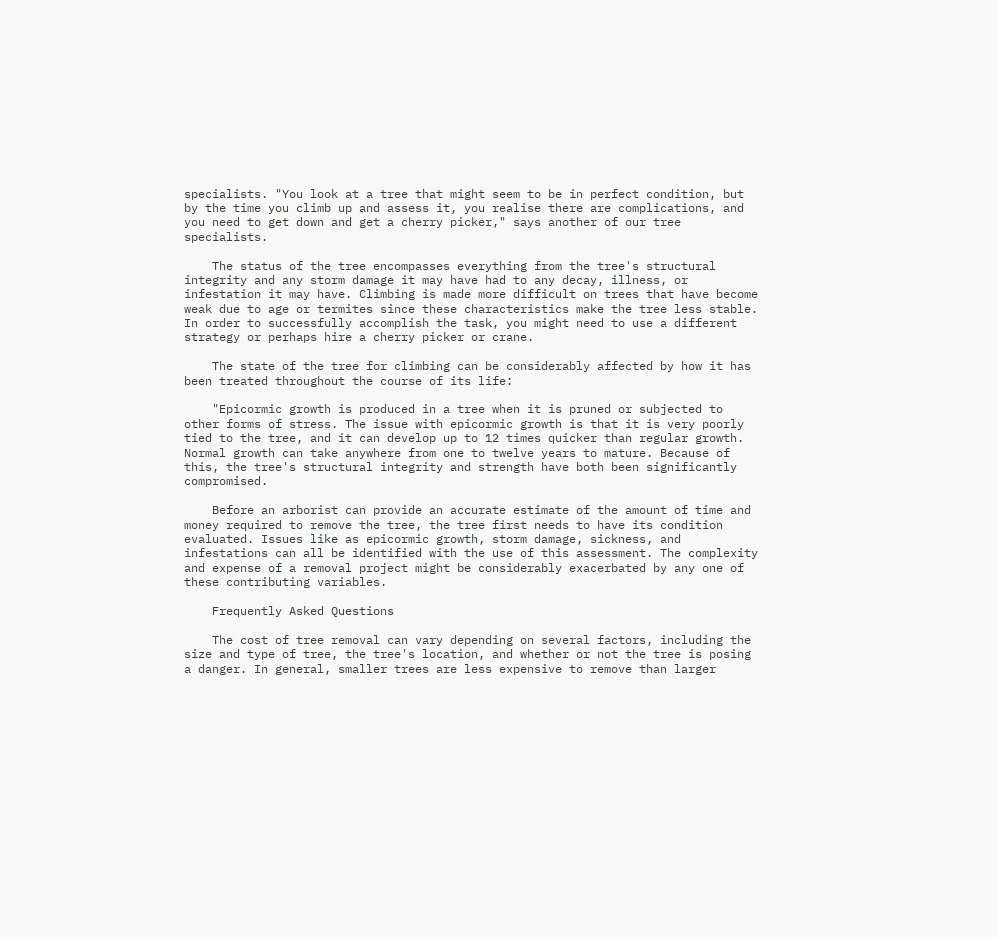specialists. "You look at a tree that might seem to be in perfect condition, but by the time you climb up and assess it, you realise there are complications, and you need to get down and get a cherry picker," says another of our tree specialists.

    The status of the tree encompasses everything from the tree's structural integrity and any storm damage it may have had to any decay, illness, or infestation it may have. Climbing is made more difficult on trees that have become weak due to age or termites since these characteristics make the tree less stable. In order to successfully accomplish the task, you might need to use a different strategy or perhaps hire a cherry picker or crane.

    The state of the tree for climbing can be considerably affected by how it has been treated throughout the course of its life:

    "Epicormic growth is produced in a tree when it is pruned or subjected to other forms of stress. The issue with epicormic growth is that it is very poorly tied to the tree, and it can develop up to 12 times quicker than regular growth. Normal growth can take anywhere from one to twelve years to mature. Because of this, the tree's structural integrity and strength have both been significantly compromised.

    Before an arborist can provide an accurate estimate of the amount of time and money required to remove the tree, the tree first needs to have its condition evaluated. Issues like as epicormic growth, storm damage, sickness, and infestations can all be identified with the use of this assessment. The complexity and expense of a removal project might be considerably exacerbated by any one of these contributing variables.

    Frequently Asked Questions

    The cost of tree removal can vary depending on several factors, including the size and type of tree, the tree's location, and whether or not the tree is posing a danger. In general, smaller trees are less expensive to remove than larger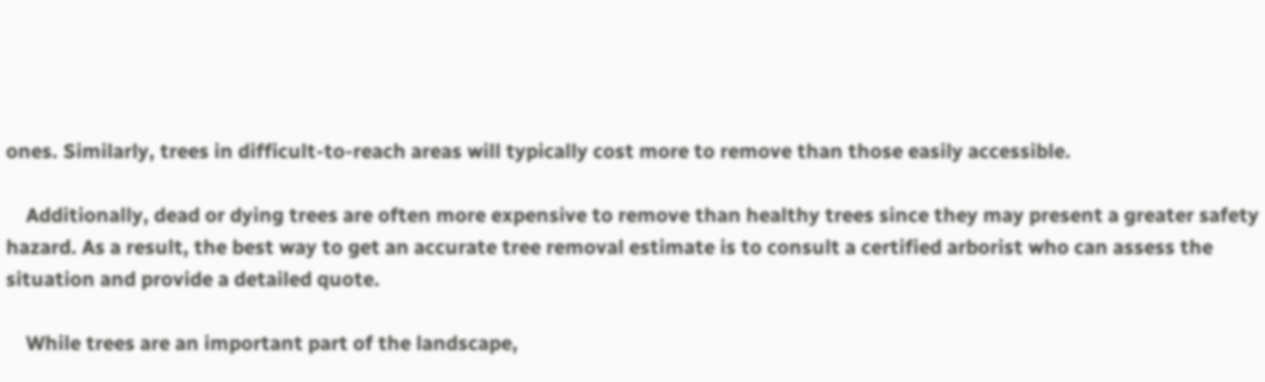ones. Similarly, trees in difficult-to-reach areas will typically cost more to remove than those easily accessible.

    Additionally, dead or dying trees are often more expensive to remove than healthy trees since they may present a greater safety hazard. As a result, the best way to get an accurate tree removal estimate is to consult a certified arborist who can assess the situation and provide a detailed quote.

    While trees are an important part of the landscape,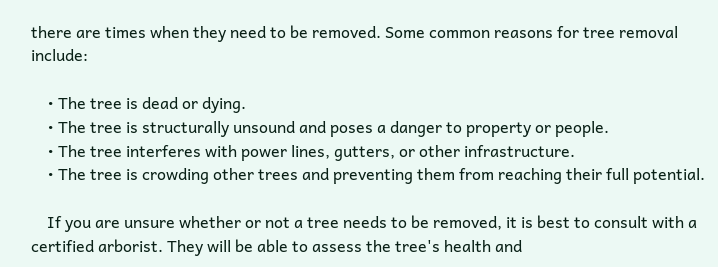there are times when they need to be removed. Some common reasons for tree removal include:

    • The tree is dead or dying.
    • The tree is structurally unsound and poses a danger to property or people.
    • The tree interferes with power lines, gutters, or other infrastructure.
    • The tree is crowding other trees and preventing them from reaching their full potential.

    If you are unsure whether or not a tree needs to be removed, it is best to consult with a certified arborist. They will be able to assess the tree's health and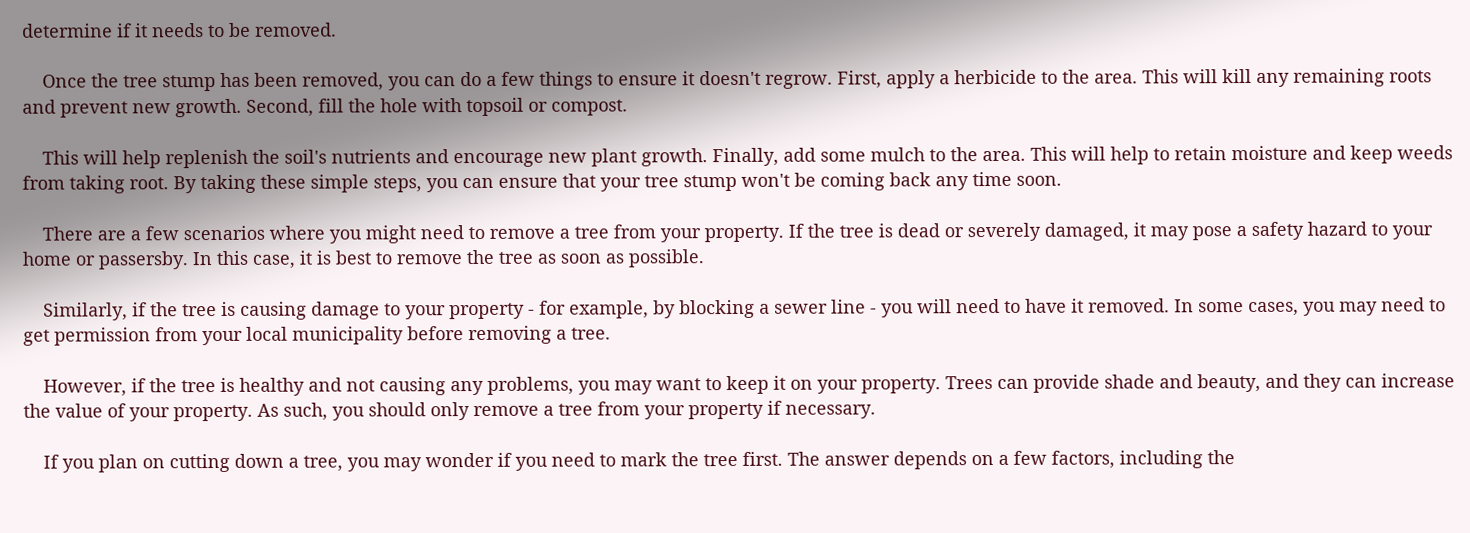determine if it needs to be removed.

    Once the tree stump has been removed, you can do a few things to ensure it doesn't regrow. First, apply a herbicide to the area. This will kill any remaining roots and prevent new growth. Second, fill the hole with topsoil or compost.

    This will help replenish the soil's nutrients and encourage new plant growth. Finally, add some mulch to the area. This will help to retain moisture and keep weeds from taking root. By taking these simple steps, you can ensure that your tree stump won't be coming back any time soon.

    There are a few scenarios where you might need to remove a tree from your property. If the tree is dead or severely damaged, it may pose a safety hazard to your home or passersby. In this case, it is best to remove the tree as soon as possible.

    Similarly, if the tree is causing damage to your property - for example, by blocking a sewer line - you will need to have it removed. In some cases, you may need to get permission from your local municipality before removing a tree.

    However, if the tree is healthy and not causing any problems, you may want to keep it on your property. Trees can provide shade and beauty, and they can increase the value of your property. As such, you should only remove a tree from your property if necessary.

    If you plan on cutting down a tree, you may wonder if you need to mark the tree first. The answer depends on a few factors, including the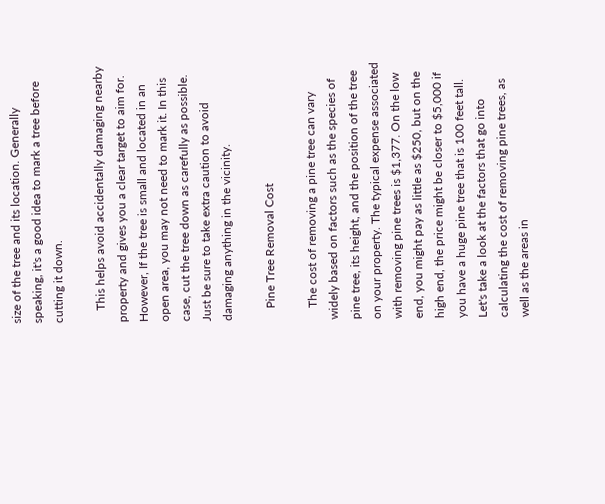size of the tree and its location. Generally speaking, it's a good idea to mark a tree before cutting it down.

    This helps avoid accidentally damaging nearby property and gives you a clear target to aim for. However, If the tree is small and located in an open area, you may not need to mark it. In this case, cut the tree down as carefully as possible. Just be sure to take extra caution to avoid damaging anything in the vicinity.

    Pine Tree Removal Cost

    The cost of removing a pine tree can vary widely based on factors such as the species of pine tree, its height, and the position of the tree on your property. The typical expense associated with removing pine trees is $1,377. On the low end, you might pay as little as $250, but on the high end, the price might be closer to $5,000 if you have a huge pine tree that is 100 feet tall. Let's take a look at the factors that go into calculating the cost of removing pine trees, as well as the areas in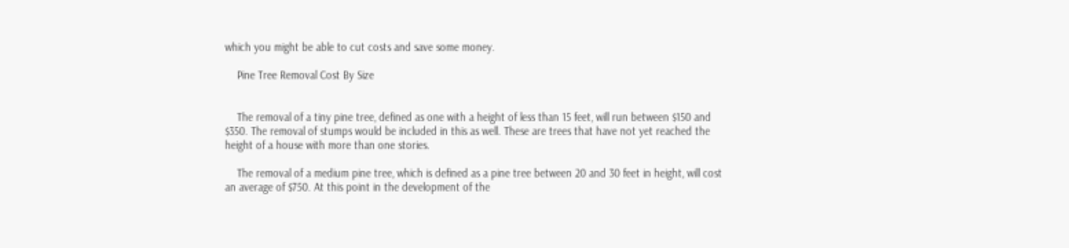which you might be able to cut costs and save some money.

    Pine Tree Removal Cost By Size


    The removal of a tiny pine tree, defined as one with a height of less than 15 feet, will run between $150 and $350. The removal of stumps would be included in this as well. These are trees that have not yet reached the height of a house with more than one stories.

    The removal of a medium pine tree, which is defined as a pine tree between 20 and 30 feet in height, will cost an average of $750. At this point in the development of the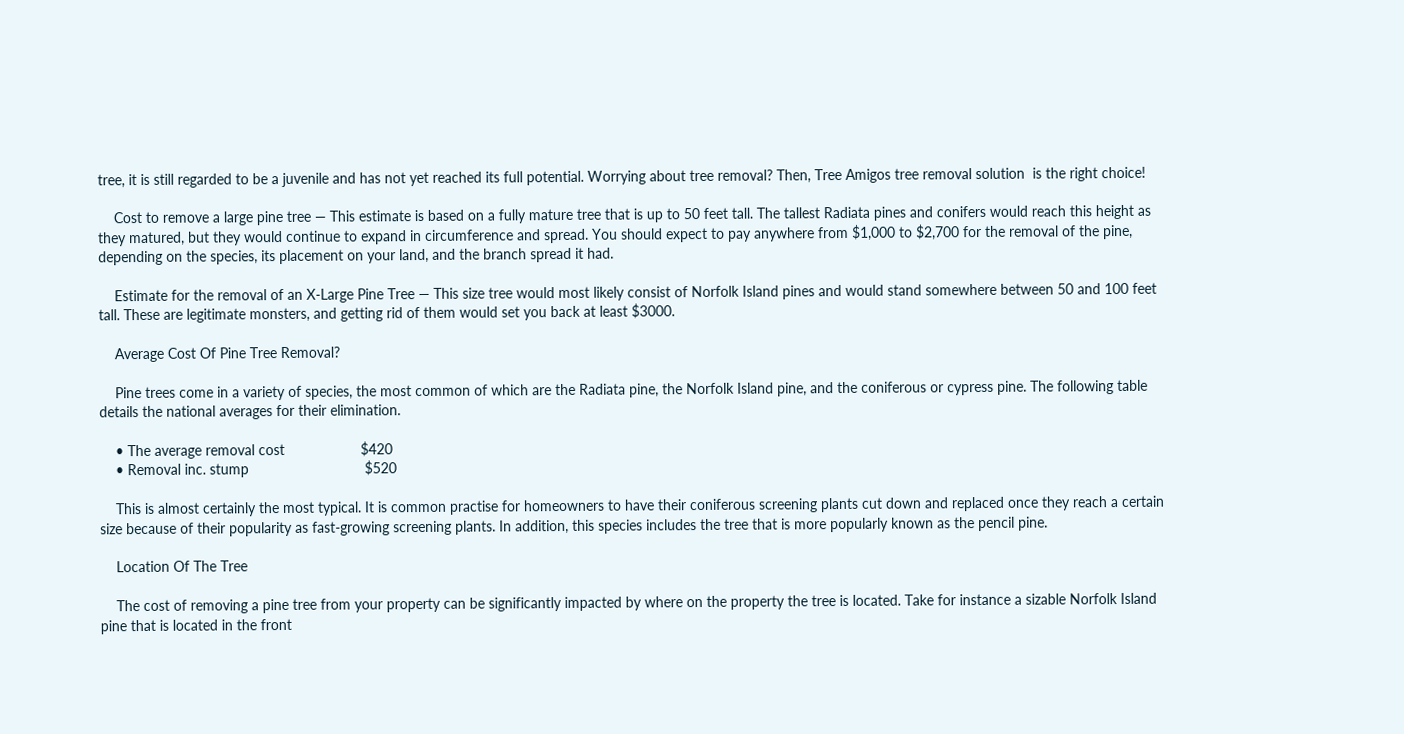tree, it is still regarded to be a juvenile and has not yet reached its full potential. Worrying about tree removal? Then, Tree Amigos tree removal solution  is the right choice!

    Cost to remove a large pine tree — This estimate is based on a fully mature tree that is up to 50 feet tall. The tallest Radiata pines and conifers would reach this height as they matured, but they would continue to expand in circumference and spread. You should expect to pay anywhere from $1,000 to $2,700 for the removal of the pine, depending on the species, its placement on your land, and the branch spread it had.

    Estimate for the removal of an X-Large Pine Tree — This size tree would most likely consist of Norfolk Island pines and would stand somewhere between 50 and 100 feet tall. These are legitimate monsters, and getting rid of them would set you back at least $3000.

    Average Cost Of Pine Tree Removal?

    Pine trees come in a variety of species, the most common of which are the Radiata pine, the Norfolk Island pine, and the coniferous or cypress pine. The following table details the national averages for their elimination.

    • The average removal cost                   $420
    • Removal inc. stump                             $520

    This is almost certainly the most typical. It is common practise for homeowners to have their coniferous screening plants cut down and replaced once they reach a certain size because of their popularity as fast-growing screening plants. In addition, this species includes the tree that is more popularly known as the pencil pine.

    Location Of The Tree

    The cost of removing a pine tree from your property can be significantly impacted by where on the property the tree is located. Take for instance a sizable Norfolk Island pine that is located in the front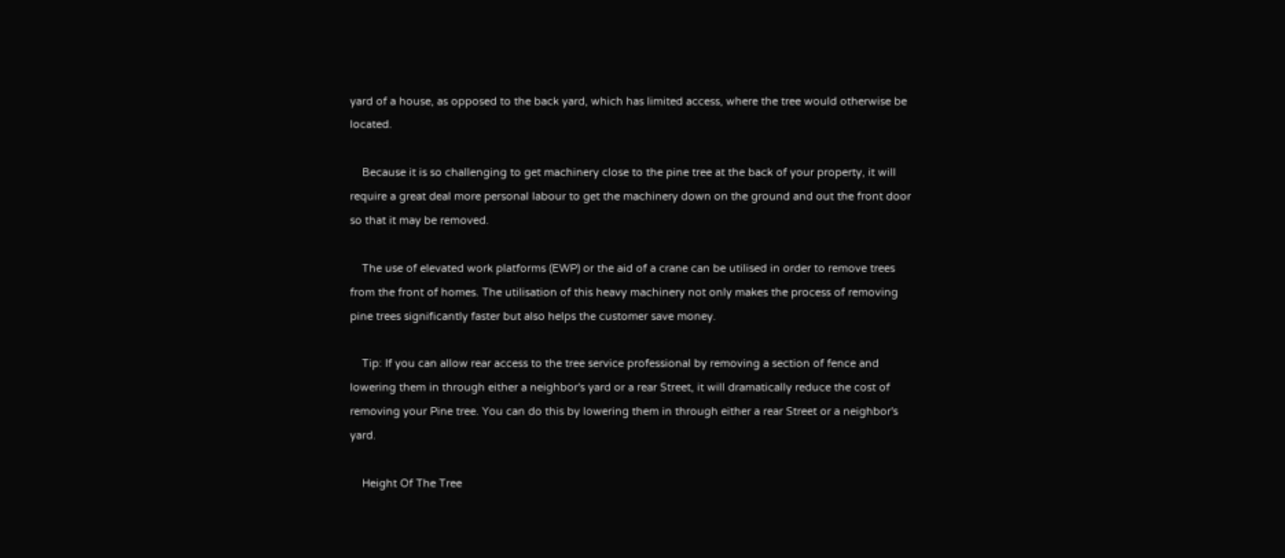yard of a house, as opposed to the back yard, which has limited access, where the tree would otherwise be located.

    Because it is so challenging to get machinery close to the pine tree at the back of your property, it will require a great deal more personal labour to get the machinery down on the ground and out the front door so that it may be removed.

    The use of elevated work platforms (EWP) or the aid of a crane can be utilised in order to remove trees from the front of homes. The utilisation of this heavy machinery not only makes the process of removing pine trees significantly faster but also helps the customer save money.

    Tip: If you can allow rear access to the tree service professional by removing a section of fence and lowering them in through either a neighbor's yard or a rear Street, it will dramatically reduce the cost of removing your Pine tree. You can do this by lowering them in through either a rear Street or a neighbor's yard.

    Height Of The Tree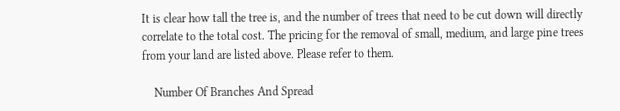It is clear how tall the tree is, and the number of trees that need to be cut down will directly correlate to the total cost. The pricing for the removal of small, medium, and large pine trees from your land are listed above. Please refer to them.

    Number Of Branches And Spread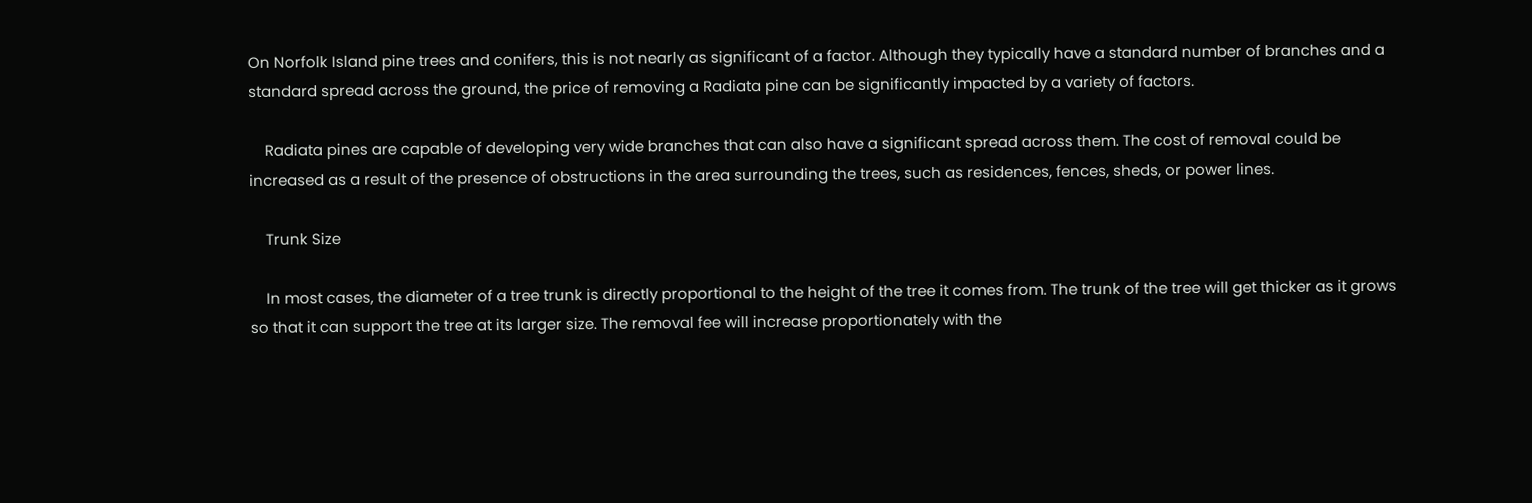On Norfolk Island pine trees and conifers, this is not nearly as significant of a factor. Although they typically have a standard number of branches and a standard spread across the ground, the price of removing a Radiata pine can be significantly impacted by a variety of factors.

    Radiata pines are capable of developing very wide branches that can also have a significant spread across them. The cost of removal could be increased as a result of the presence of obstructions in the area surrounding the trees, such as residences, fences, sheds, or power lines.

    Trunk Size

    In most cases, the diameter of a tree trunk is directly proportional to the height of the tree it comes from. The trunk of the tree will get thicker as it grows so that it can support the tree at its larger size. The removal fee will increase proportionately with the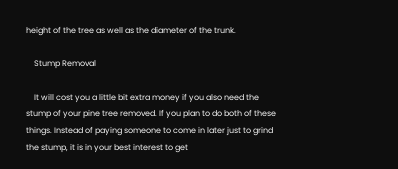height of the tree as well as the diameter of the trunk.

    Stump Removal

    It will cost you a little bit extra money if you also need the stump of your pine tree removed. If you plan to do both of these things. Instead of paying someone to come in later just to grind the stump, it is in your best interest to get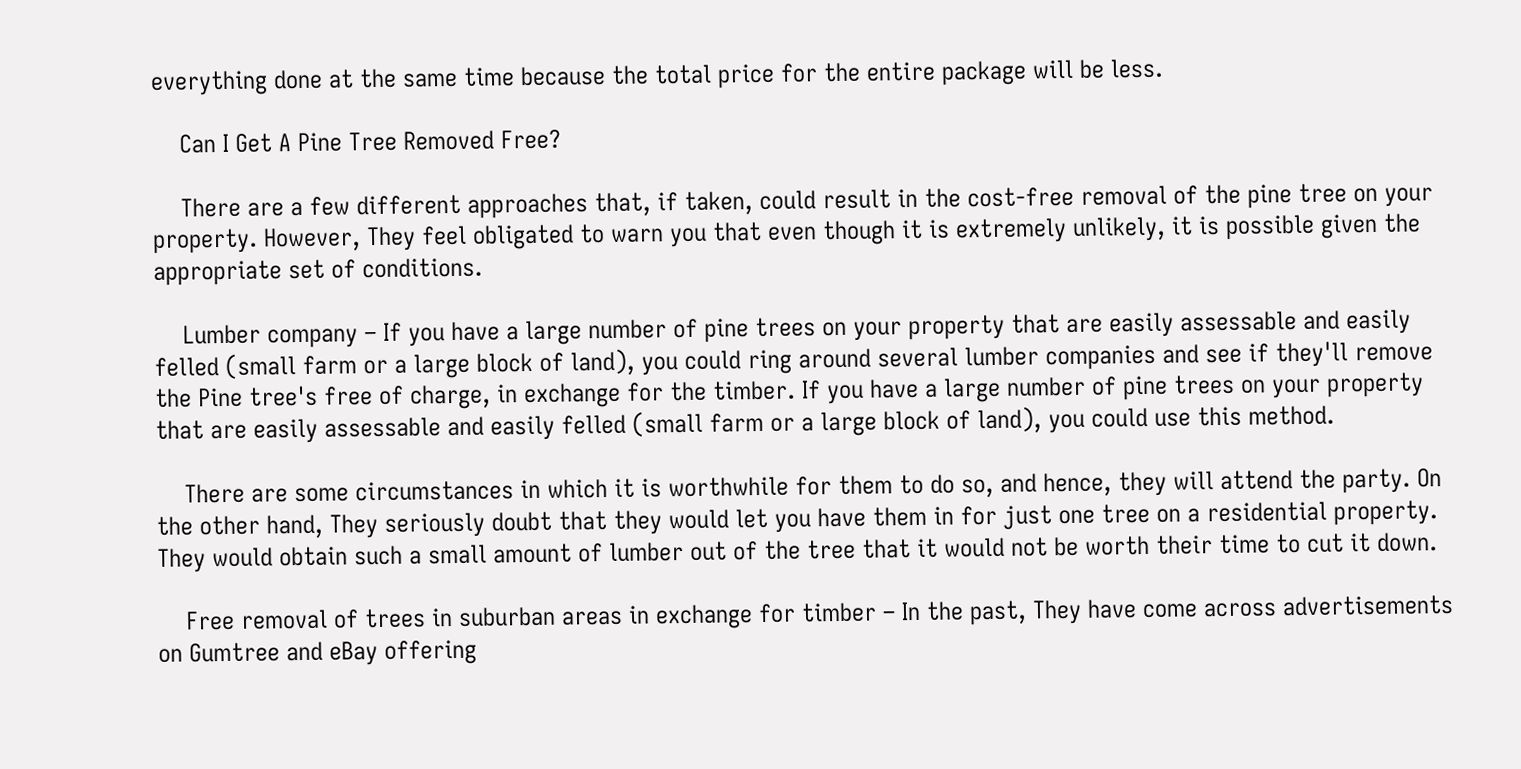everything done at the same time because the total price for the entire package will be less.

    Can I Get A Pine Tree Removed Free?

    There are a few different approaches that, if taken, could result in the cost-free removal of the pine tree on your property. However, They feel obligated to warn you that even though it is extremely unlikely, it is possible given the appropriate set of conditions.

    Lumber company – If you have a large number of pine trees on your property that are easily assessable and easily felled (small farm or a large block of land), you could ring around several lumber companies and see if they'll remove the Pine tree's free of charge, in exchange for the timber. If you have a large number of pine trees on your property that are easily assessable and easily felled (small farm or a large block of land), you could use this method.

    There are some circumstances in which it is worthwhile for them to do so, and hence, they will attend the party. On the other hand, They seriously doubt that they would let you have them in for just one tree on a residential property. They would obtain such a small amount of lumber out of the tree that it would not be worth their time to cut it down.

    Free removal of trees in suburban areas in exchange for timber – In the past, They have come across advertisements on Gumtree and eBay offering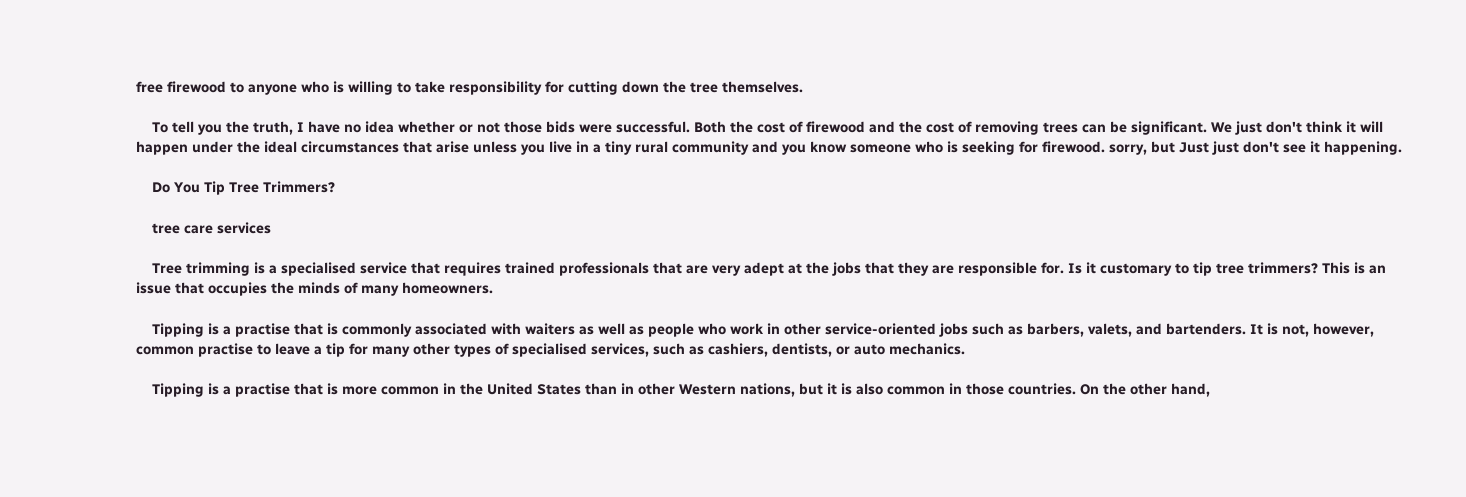free firewood to anyone who is willing to take responsibility for cutting down the tree themselves.

    To tell you the truth, I have no idea whether or not those bids were successful. Both the cost of firewood and the cost of removing trees can be significant. We just don't think it will happen under the ideal circumstances that arise unless you live in a tiny rural community and you know someone who is seeking for firewood. sorry, but Just just don't see it happening.

    Do You Tip Tree Trimmers?

    tree care services

    Tree trimming is a specialised service that requires trained professionals that are very adept at the jobs that they are responsible for. Is it customary to tip tree trimmers? This is an issue that occupies the minds of many homeowners.

    Tipping is a practise that is commonly associated with waiters as well as people who work in other service-oriented jobs such as barbers, valets, and bartenders. It is not, however, common practise to leave a tip for many other types of specialised services, such as cashiers, dentists, or auto mechanics.

    Tipping is a practise that is more common in the United States than in other Western nations, but it is also common in those countries. On the other hand,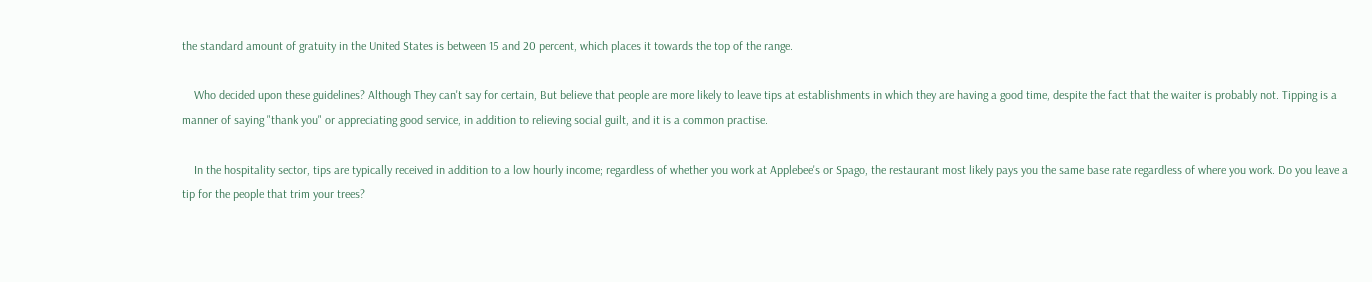the standard amount of gratuity in the United States is between 15 and 20 percent, which places it towards the top of the range.

    Who decided upon these guidelines? Although They can't say for certain, But believe that people are more likely to leave tips at establishments in which they are having a good time, despite the fact that the waiter is probably not. Tipping is a manner of saying "thank you" or appreciating good service, in addition to relieving social guilt, and it is a common practise.

    In the hospitality sector, tips are typically received in addition to a low hourly income; regardless of whether you work at Applebee's or Spago, the restaurant most likely pays you the same base rate regardless of where you work. Do you leave a tip for the people that trim your trees?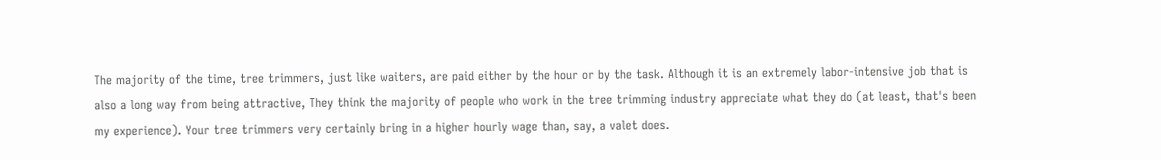The majority of the time, tree trimmers, just like waiters, are paid either by the hour or by the task. Although it is an extremely labor-intensive job that is also a long way from being attractive, They think the majority of people who work in the tree trimming industry appreciate what they do (at least, that's been my experience). Your tree trimmers very certainly bring in a higher hourly wage than, say, a valet does.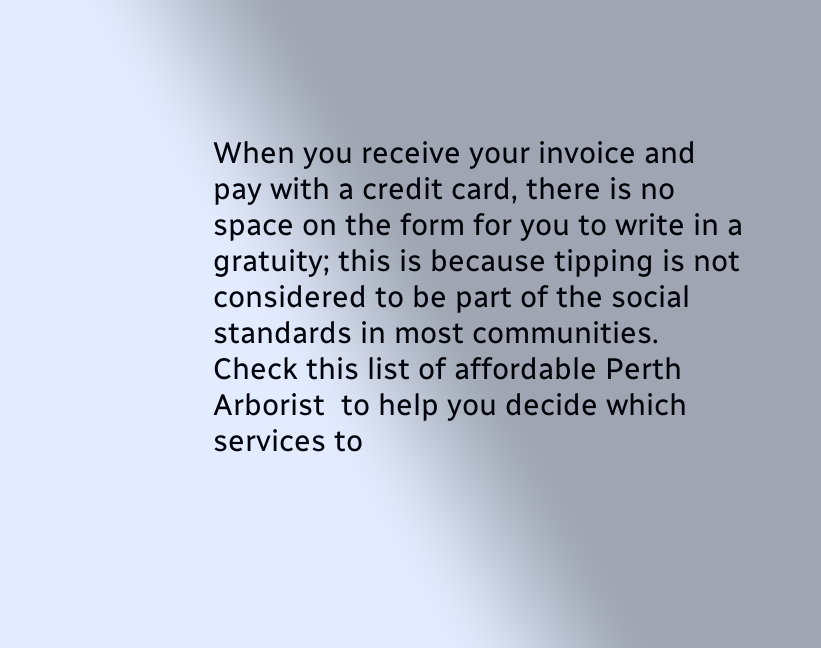When you receive your invoice and pay with a credit card, there is no space on the form for you to write in a gratuity; this is because tipping is not considered to be part of the social standards in most communities. Check this list of affordable Perth Arborist  to help you decide which services to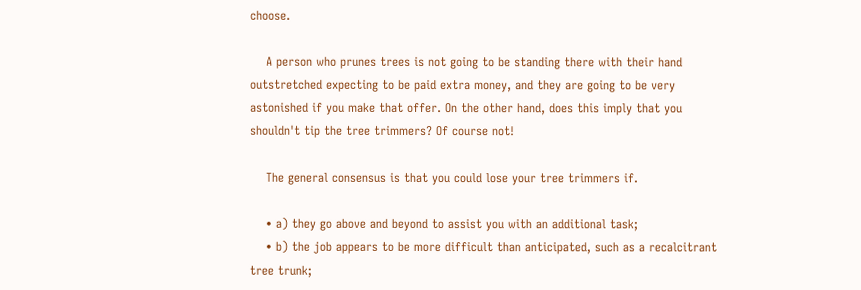choose.

    A person who prunes trees is not going to be standing there with their hand outstretched expecting to be paid extra money, and they are going to be very astonished if you make that offer. On the other hand, does this imply that you shouldn't tip the tree trimmers? Of course not!

    The general consensus is that you could lose your tree trimmers if.

    • a) they go above and beyond to assist you with an additional task;
    • b) the job appears to be more difficult than anticipated, such as a recalcitrant tree trunk;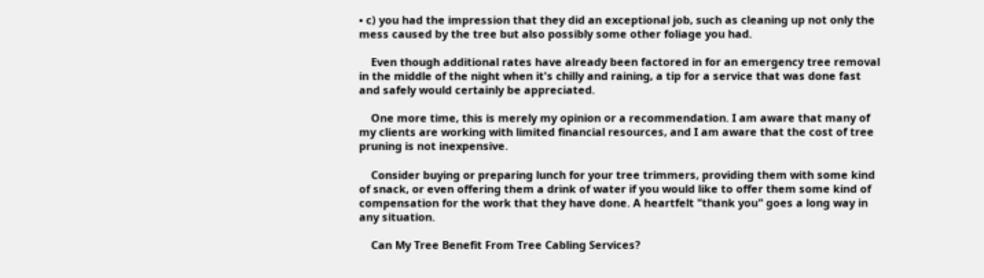• c) you had the impression that they did an exceptional job, such as cleaning up not only the mess caused by the tree but also possibly some other foliage you had.

    Even though additional rates have already been factored in for an emergency tree removal in the middle of the night when it's chilly and raining, a tip for a service that was done fast and safely would certainly be appreciated.

    One more time, this is merely my opinion or a recommendation. I am aware that many of my clients are working with limited financial resources, and I am aware that the cost of tree pruning is not inexpensive.

    Consider buying or preparing lunch for your tree trimmers, providing them with some kind of snack, or even offering them a drink of water if you would like to offer them some kind of compensation for the work that they have done. A heartfelt "thank you" goes a long way in any situation.

    Can My Tree Benefit From Tree Cabling Services?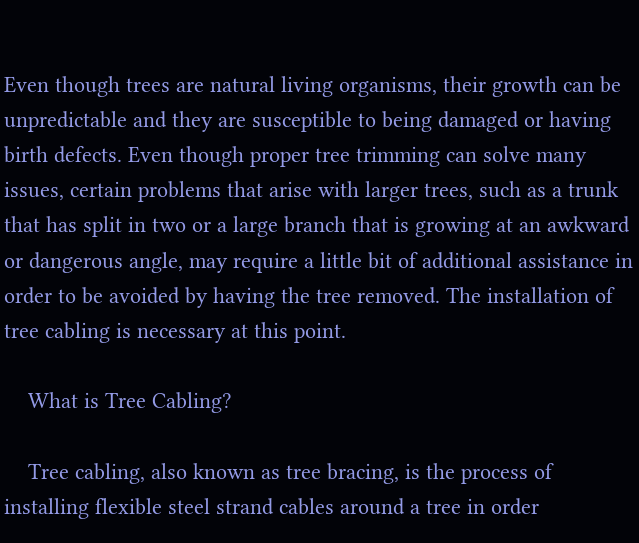Even though trees are natural living organisms, their growth can be unpredictable and they are susceptible to being damaged or having birth defects. Even though proper tree trimming can solve many issues, certain problems that arise with larger trees, such as a trunk that has split in two or a large branch that is growing at an awkward or dangerous angle, may require a little bit of additional assistance in order to be avoided by having the tree removed. The installation of tree cabling is necessary at this point.

    What is Tree Cabling?

    Tree cabling, also known as tree bracing, is the process of installing flexible steel strand cables around a tree in order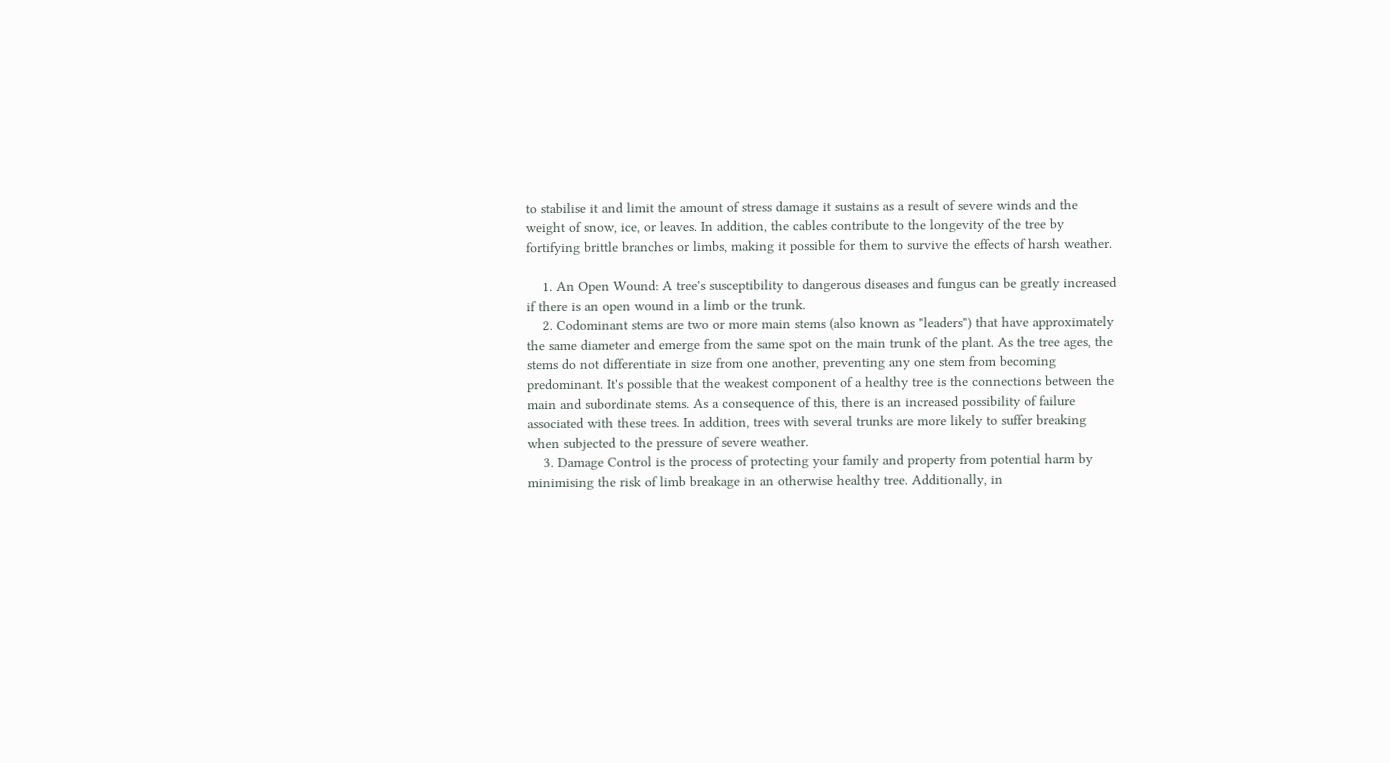to stabilise it and limit the amount of stress damage it sustains as a result of severe winds and the weight of snow, ice, or leaves. In addition, the cables contribute to the longevity of the tree by fortifying brittle branches or limbs, making it possible for them to survive the effects of harsh weather.

    1. An Open Wound: A tree's susceptibility to dangerous diseases and fungus can be greatly increased if there is an open wound in a limb or the trunk.
    2. Codominant stems are two or more main stems (also known as "leaders") that have approximately the same diameter and emerge from the same spot on the main trunk of the plant. As the tree ages, the stems do not differentiate in size from one another, preventing any one stem from becoming predominant. It's possible that the weakest component of a healthy tree is the connections between the main and subordinate stems. As a consequence of this, there is an increased possibility of failure associated with these trees. In addition, trees with several trunks are more likely to suffer breaking when subjected to the pressure of severe weather.
    3. Damage Control is the process of protecting your family and property from potential harm by minimising the risk of limb breakage in an otherwise healthy tree. Additionally, in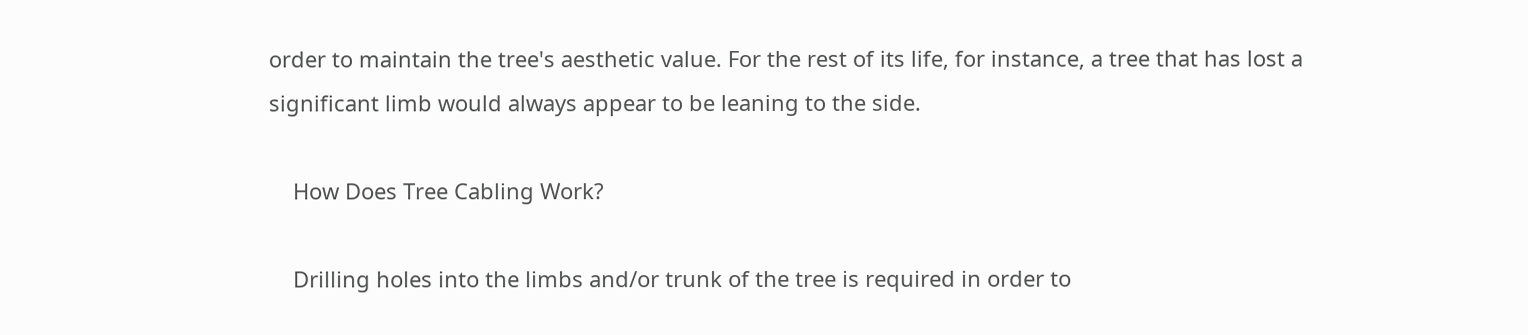order to maintain the tree's aesthetic value. For the rest of its life, for instance, a tree that has lost a significant limb would always appear to be leaning to the side.

    How Does Tree Cabling Work?

    Drilling holes into the limbs and/or trunk of the tree is required in order to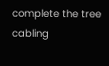complete the tree cabling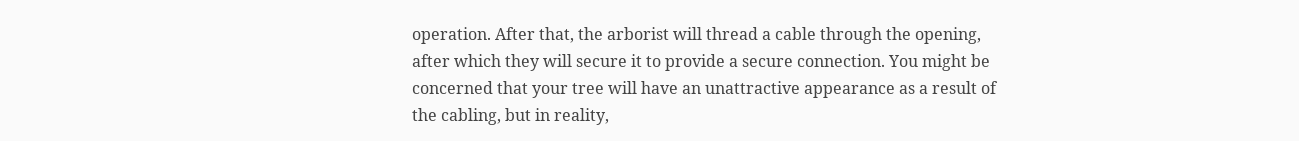operation. After that, the arborist will thread a cable through the opening, after which they will secure it to provide a secure connection. You might be concerned that your tree will have an unattractive appearance as a result of the cabling, but in reality,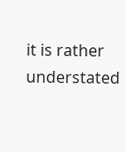it is rather understated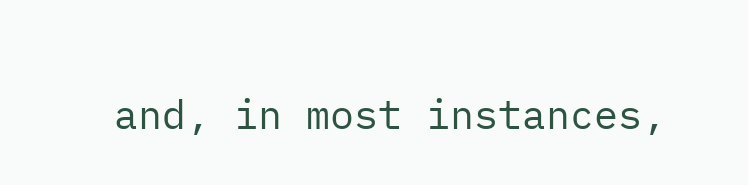and, in most instances,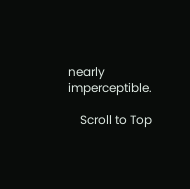nearly imperceptible.

    Scroll to Top